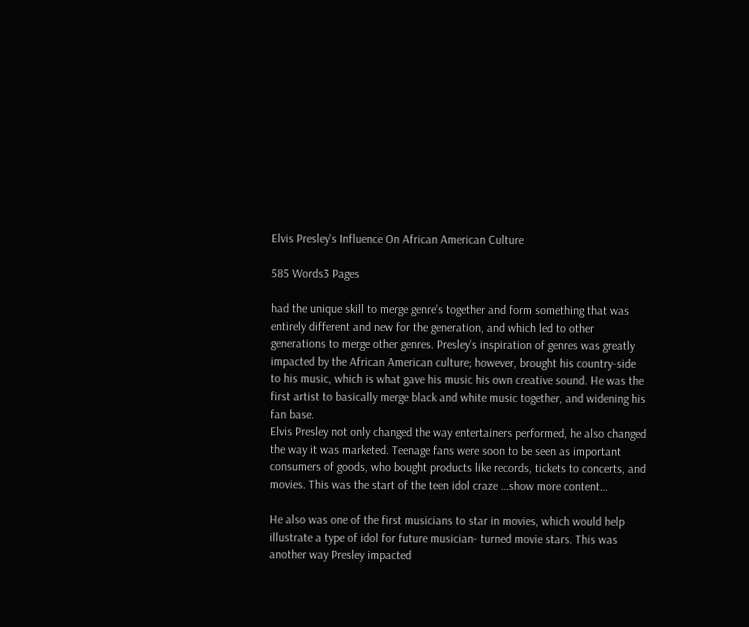Elvis Presley's Influence On African American Culture

585 Words3 Pages

had the unique skill to merge genre’s together and form something that was entirely different and new for the generation, and which led to other generations to merge other genres. Presley’s inspiration of genres was greatly impacted by the African American culture; however, brought his country-side to his music, which is what gave his music his own creative sound. He was the first artist to basically merge black and white music together, and widening his fan base.
Elvis Presley not only changed the way entertainers performed, he also changed the way it was marketed. Teenage fans were soon to be seen as important consumers of goods, who bought products like records, tickets to concerts, and movies. This was the start of the teen idol craze …show more content…

He also was one of the first musicians to star in movies, which would help illustrate a type of idol for future musician- turned movie stars. This was another way Presley impacted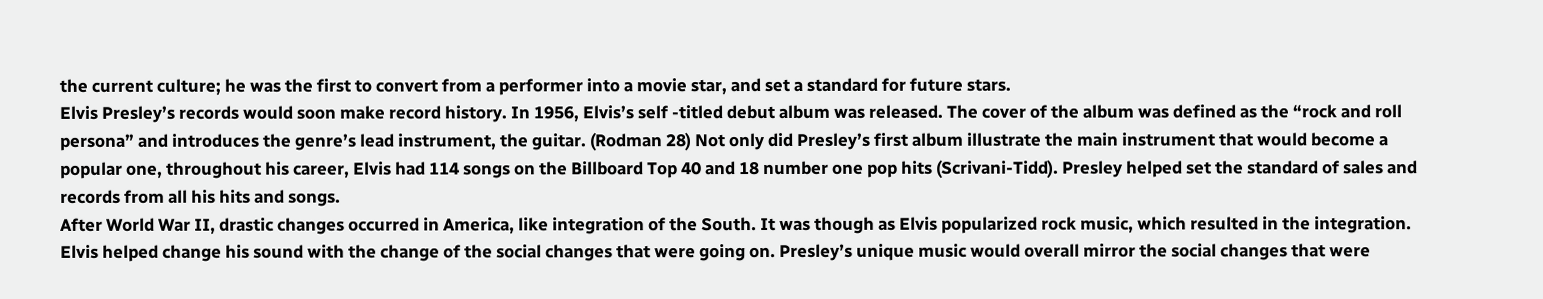the current culture; he was the first to convert from a performer into a movie star, and set a standard for future stars.
Elvis Presley’s records would soon make record history. In 1956, Elvis’s self -titled debut album was released. The cover of the album was defined as the “rock and roll persona” and introduces the genre’s lead instrument, the guitar. (Rodman 28) Not only did Presley’s first album illustrate the main instrument that would become a popular one, throughout his career, Elvis had 114 songs on the Billboard Top 40 and 18 number one pop hits (Scrivani-Tidd). Presley helped set the standard of sales and records from all his hits and songs.
After World War II, drastic changes occurred in America, like integration of the South. It was though as Elvis popularized rock music, which resulted in the integration. Elvis helped change his sound with the change of the social changes that were going on. Presley’s unique music would overall mirror the social changes that were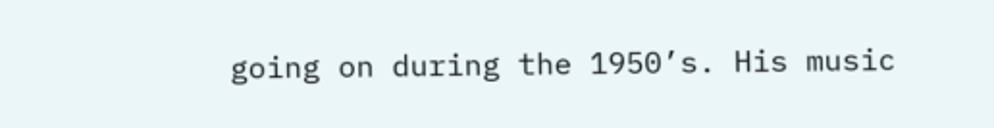going on during the 1950’s. His music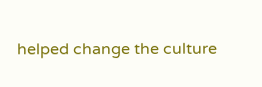helped change the culture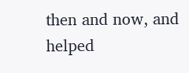then and now, and helped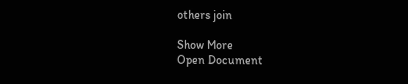others join

Show More
Open Document